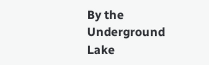By the Underground Lake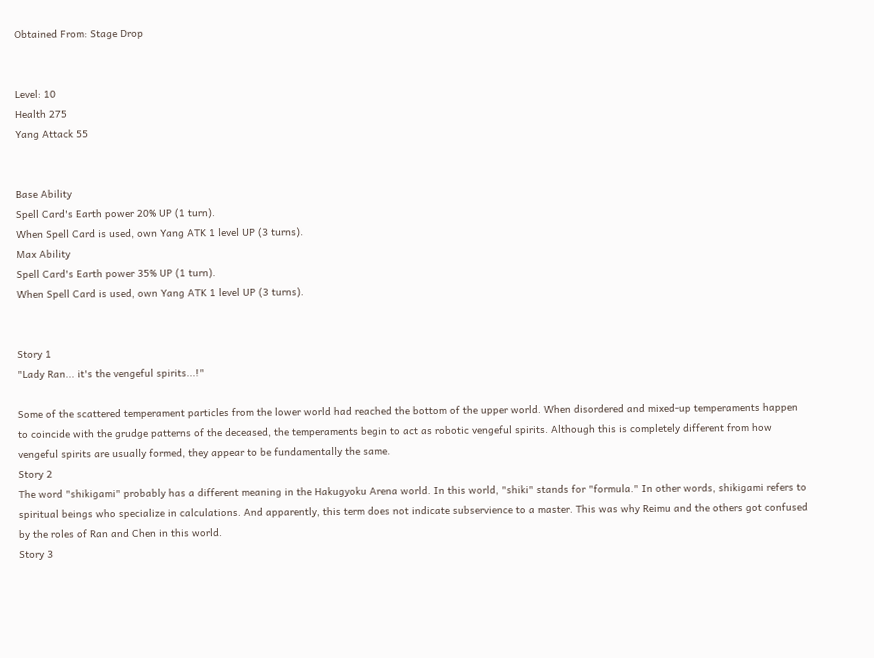Obtained From: Stage Drop


Level: 10
Health 275
Yang Attack 55


Base Ability
Spell Card's Earth power 20% UP (1 turn).
When Spell Card is used, own Yang ATK 1 level UP (3 turns).
Max Ability
Spell Card's Earth power 35% UP (1 turn).
When Spell Card is used, own Yang ATK 1 level UP (3 turns).


Story 1
"Lady Ran... it's the vengeful spirits...!"

Some of the scattered temperament particles from the lower world had reached the bottom of the upper world. When disordered and mixed-up temperaments happen to coincide with the grudge patterns of the deceased, the temperaments begin to act as robotic vengeful spirits. Although this is completely different from how vengeful spirits are usually formed, they appear to be fundamentally the same.
Story 2
The word "shikigami" probably has a different meaning in the Hakugyoku Arena world. In this world, "shiki" stands for "formula." In other words, shikigami refers to spiritual beings who specialize in calculations. And apparently, this term does not indicate subservience to a master. This was why Reimu and the others got confused by the roles of Ran and Chen in this world.
Story 3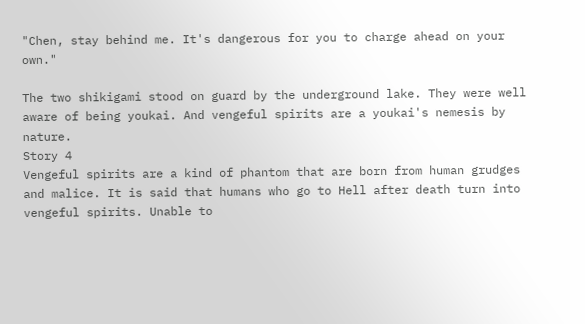"Chen, stay behind me. It's dangerous for you to charge ahead on your own."

The two shikigami stood on guard by the underground lake. They were well aware of being youkai. And vengeful spirits are a youkai's nemesis by nature.
Story 4
Vengeful spirits are a kind of phantom that are born from human grudges and malice. It is said that humans who go to Hell after death turn into vengeful spirits. Unable to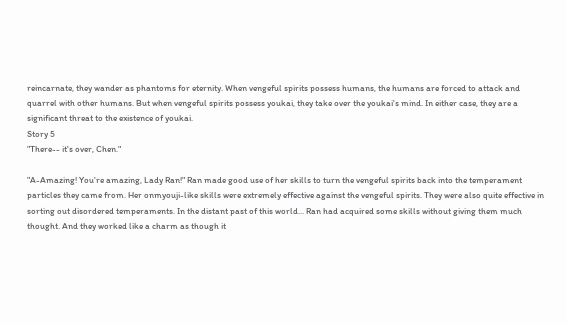reincarnate, they wander as phantoms for eternity. When vengeful spirits possess humans, the humans are forced to attack and quarrel with other humans. But when vengeful spirits possess youkai, they take over the youkai's mind. In either case, they are a significant threat to the existence of youkai.
Story 5
"There-- it's over, Chen."

"A-Amazing! You're amazing, Lady Ran!" Ran made good use of her skills to turn the vengeful spirits back into the temperament particles they came from. Her onmyouji-like skills were extremely effective against the vengeful spirits. They were also quite effective in sorting out disordered temperaments. In the distant past of this world... Ran had acquired some skills without giving them much thought. And they worked like a charm as though it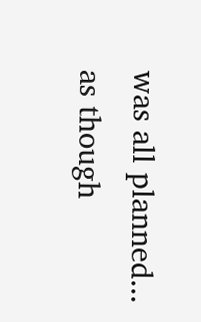was all planned... as though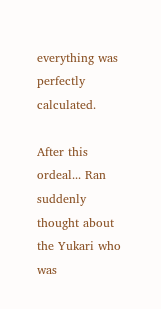everything was perfectly calculated.

After this ordeal... Ran suddenly thought about the Yukari who was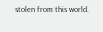stolen from this world.